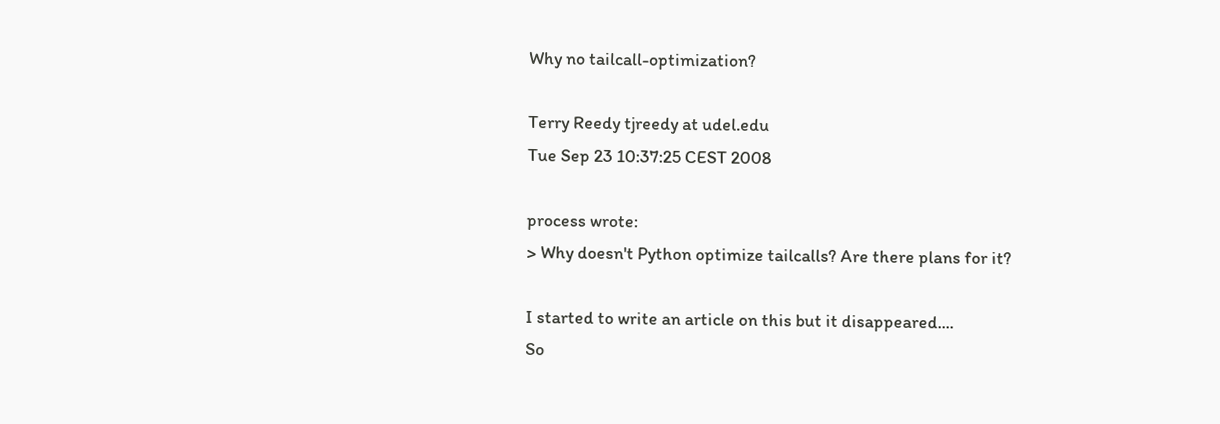Why no tailcall-optimization?

Terry Reedy tjreedy at udel.edu
Tue Sep 23 10:37:25 CEST 2008

process wrote:
> Why doesn't Python optimize tailcalls? Are there plans for it?

I started to write an article on this but it disappeared....
So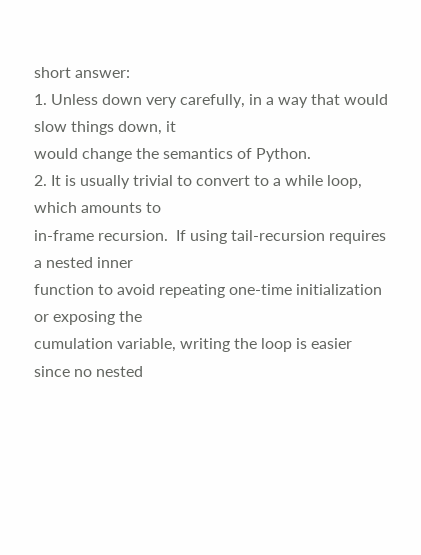short answer:
1. Unless down very carefully, in a way that would slow things down, it
would change the semantics of Python.
2. It is usually trivial to convert to a while loop, which amounts to
in-frame recursion.  If using tail-recursion requires a nested inner
function to avoid repeating one-time initialization or exposing the
cumulation variable, writing the loop is easier since no nested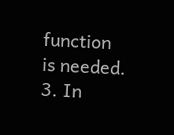function
is needed.
3. In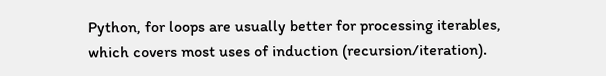Python, for loops are usually better for processing iterables,
which covers most uses of induction (recursion/iteration).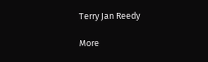Terry Jan Reedy

More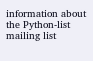information about the Python-list mailing list